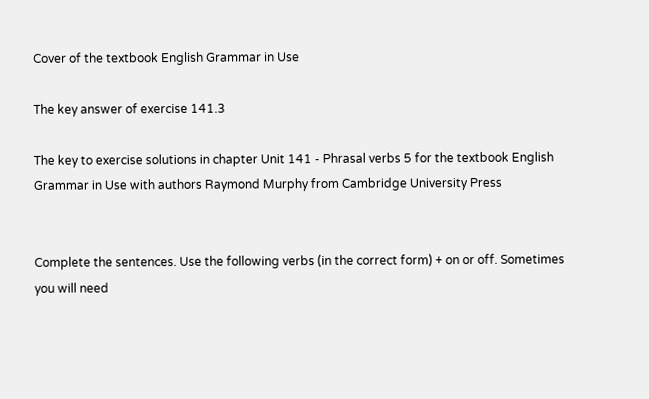Cover of the textbook English Grammar in Use

The key answer of exercise 141.3

The key to exercise solutions in chapter Unit 141 - Phrasal verbs 5 for the textbook English Grammar in Use with authors Raymond Murphy from Cambridge University Press


Complete the sentences. Use the following verbs (in the correct form) + on or off. Sometimes you will need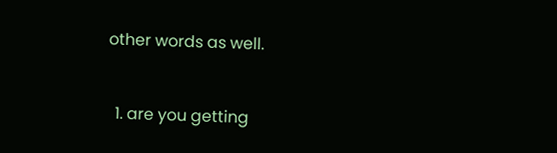other words as well.


  1. are you getting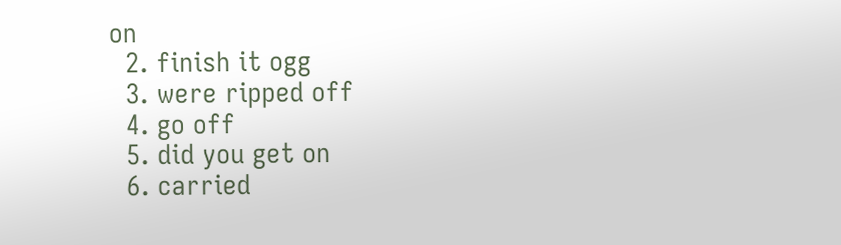on
  2. finish it ogg
  3. were ripped off
  4. go off
  5. did you get on
  6. carried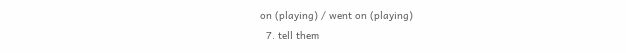on (playing) / went on (playing)
  7. tell them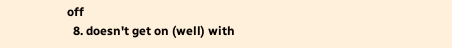off
  8. doesn't get on (well) with